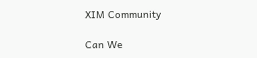XIM Community

Can We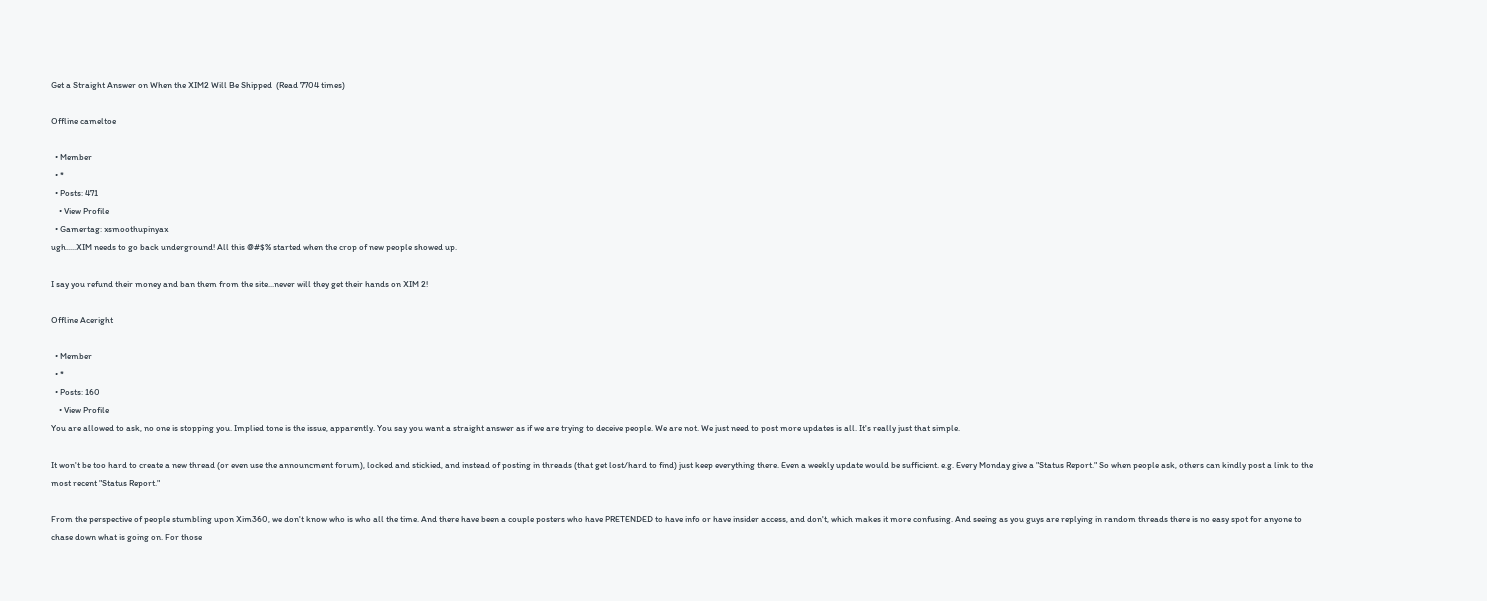Get a Straight Answer on When the XIM2 Will Be Shipped  (Read 7704 times)

Offline cameltoe

  • Member
  • *
  • Posts: 471
    • View Profile
  • Gamertag: xsmoothupinyax
ugh.....XIM needs to go back underground! All this @#$% started when the crop of new people showed up.

I say you refund their money and ban them from the site...never will they get their hands on XIM 2!

Offline Aceright

  • Member
  • *
  • Posts: 160
    • View Profile
You are allowed to ask, no one is stopping you. Implied tone is the issue, apparently. You say you want a straight answer as if we are trying to deceive people. We are not. We just need to post more updates is all. It's really just that simple.

It won't be too hard to create a new thread (or even use the announcment forum), locked and stickied, and instead of posting in threads (that get lost/hard to find) just keep everything there. Even a weekly update would be sufficient. e.g. Every Monday give a "Status Report." So when people ask, others can kindly post a link to the most recent "Status Report."

From the perspective of people stumbling upon Xim360, we don't know who is who all the time. And there have been a couple posters who have PRETENDED to have info or have insider access, and don't, which makes it more confusing. And seeing as you guys are replying in random threads there is no easy spot for anyone to chase down what is going on. For those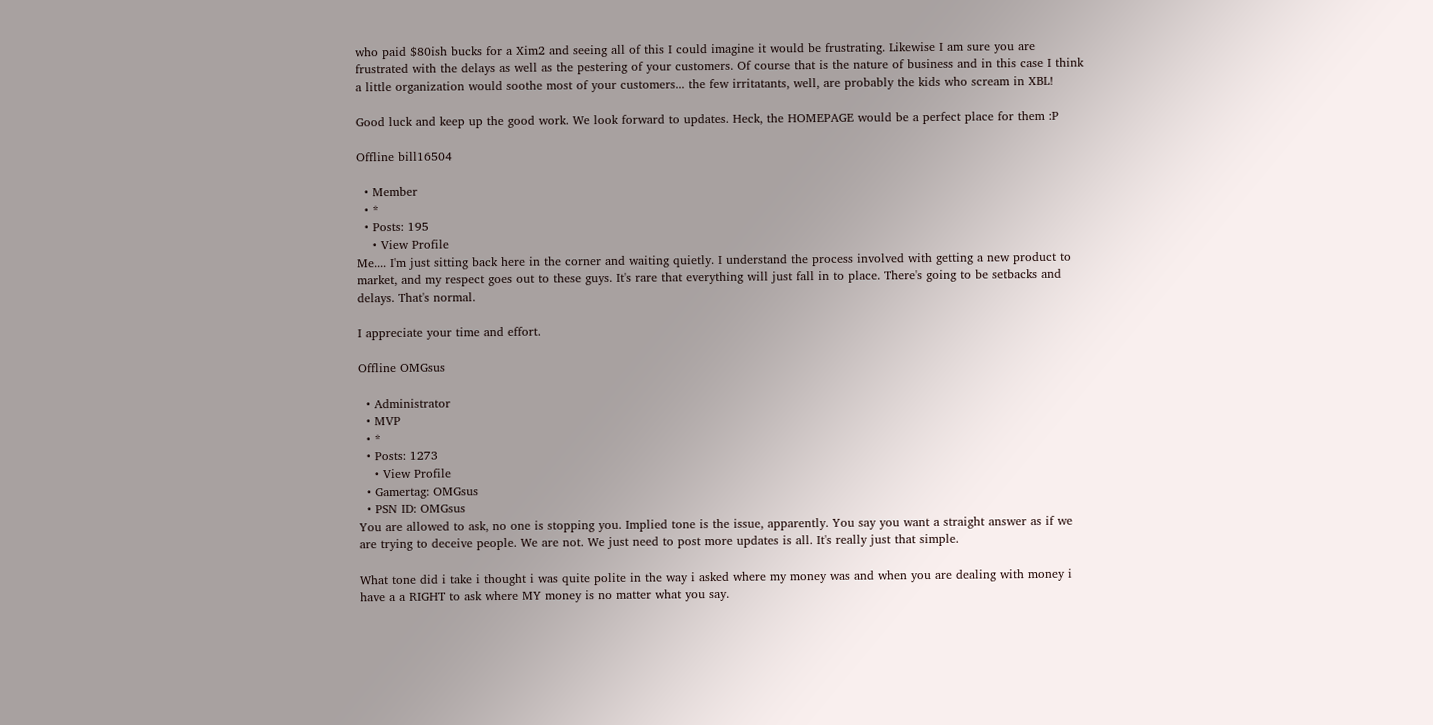who paid $80ish bucks for a Xim2 and seeing all of this I could imagine it would be frustrating. Likewise I am sure you are frustrated with the delays as well as the pestering of your customers. Of course that is the nature of business and in this case I think a little organization would soothe most of your customers... the few irritatants, well, are probably the kids who scream in XBL!

Good luck and keep up the good work. We look forward to updates. Heck, the HOMEPAGE would be a perfect place for them :P

Offline bill16504

  • Member
  • *
  • Posts: 195
    • View Profile
Me.... I'm just sitting back here in the corner and waiting quietly. I understand the process involved with getting a new product to market, and my respect goes out to these guys. It's rare that everything will just fall in to place. There's going to be setbacks and delays. That's normal.

I appreciate your time and effort.

Offline OMGsus

  • Administrator
  • MVP
  • *
  • Posts: 1273
    • View Profile
  • Gamertag: OMGsus
  • PSN ID: OMGsus
You are allowed to ask, no one is stopping you. Implied tone is the issue, apparently. You say you want a straight answer as if we are trying to deceive people. We are not. We just need to post more updates is all. It's really just that simple.

What tone did i take i thought i was quite polite in the way i asked where my money was and when you are dealing with money i have a a RIGHT to ask where MY money is no matter what you say.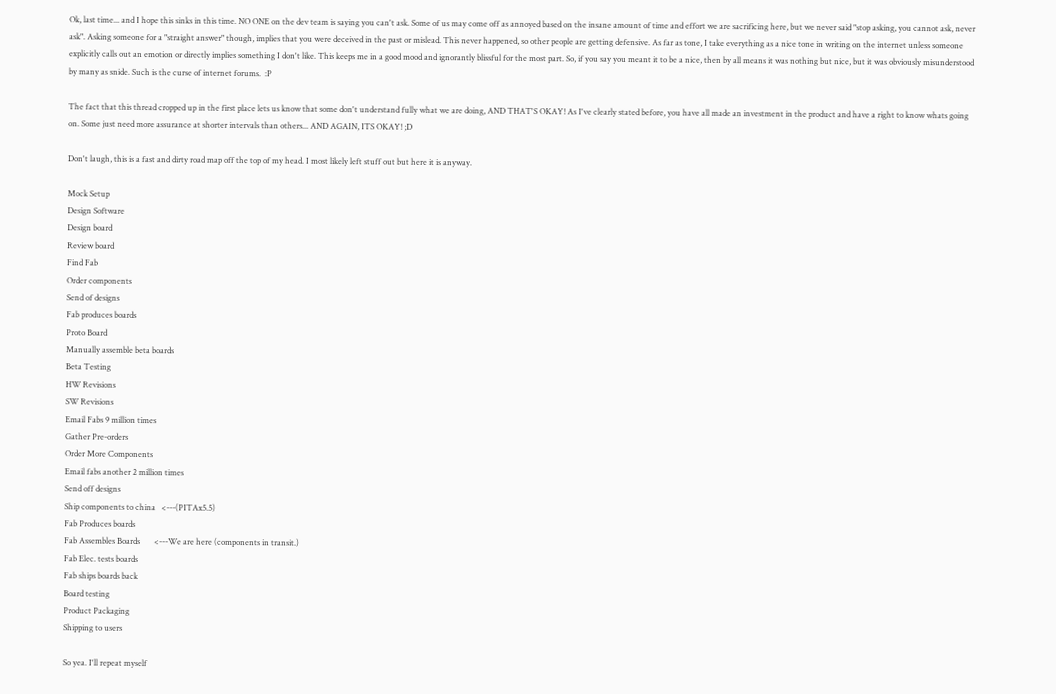Ok, last time... and I hope this sinks in this time. NO ONE on the dev team is saying you can't ask. Some of us may come off as annoyed based on the insane amount of time and effort we are sacrificing here, but we never said "stop asking, you cannot ask, never ask". Asking someone for a "straight answer" though, implies that you were deceived in the past or mislead. This never happened, so other people are getting defensive. As far as tone, I take everything as a nice tone in writing on the internet unless someone explicitly calls out an emotion or directly implies something I don't like. This keeps me in a good mood and ignorantly blissful for the most part. So, if you say you meant it to be a nice, then by all means it was nothing but nice, but it was obviously misunderstood by many as snide. Such is the curse of internet forums.  :P

The fact that this thread cropped up in the first place lets us know that some don't understand fully what we are doing, AND THAT'S OKAY! As I've clearly stated before, you have all made an investment in the product and have a right to know whats going on. Some just need more assurance at shorter intervals than others... AND AGAIN, ITS OKAY! ;D

Don't laugh, this is a fast and dirty road map off the top of my head. I most likely left stuff out but here it is anyway.

Mock Setup
Design Software
Design board
Review board
Find Fab
Order components
Send of designs
Fab produces boards
Proto Board
Manually assemble beta boards
Beta Testing
HW Revisions
SW Revisions
Email Fabs 9 million times
Gather Pre-orders
Order More Components
Email fabs another 2 million times
Send off designs
Ship components to china   <---(PITAx5.5)
Fab Produces boards
Fab Assembles Boards       <---We are here (components in transit.)
Fab Elec. tests boards
Fab ships boards back
Board testing
Product Packaging
Shipping to users

So yea. I'll repeat myself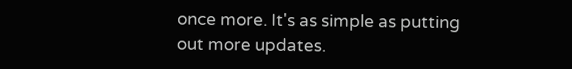once more. It's as simple as putting out more updates.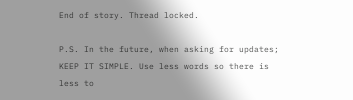End of story. Thread locked.

P.S. In the future, when asking for updates; KEEP IT SIMPLE. Use less words so there is less to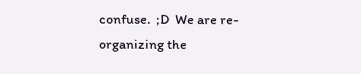confuse.  ;D  We are re-organizing the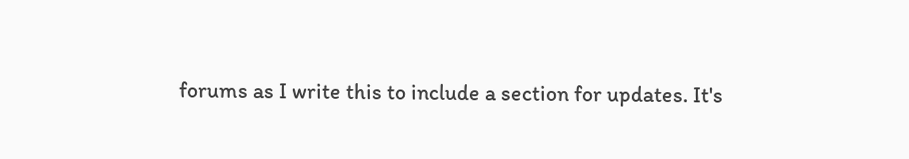forums as I write this to include a section for updates. It's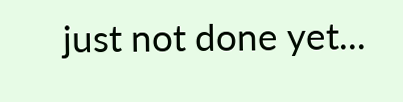just not done yet...